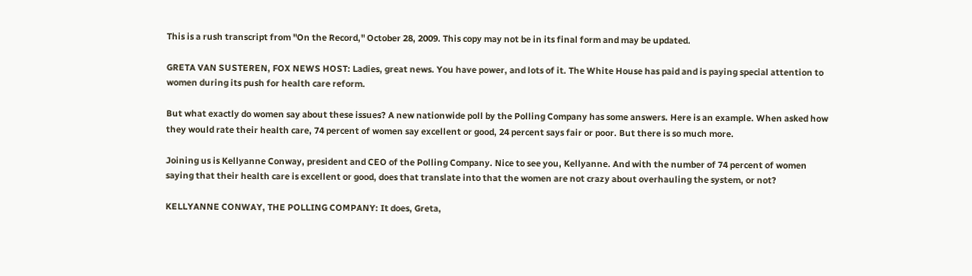This is a rush transcript from "On the Record," October 28, 2009. This copy may not be in its final form and may be updated.

GRETA VAN SUSTEREN, FOX NEWS HOST: Ladies, great news. You have power, and lots of it. The White House has paid and is paying special attention to women during its push for health care reform.

But what exactly do women say about these issues? A new nationwide poll by the Polling Company has some answers. Here is an example. When asked how they would rate their health care, 74 percent of women say excellent or good, 24 percent says fair or poor. But there is so much more.

Joining us is Kellyanne Conway, president and CEO of the Polling Company. Nice to see you, Kellyanne. And with the number of 74 percent of women saying that their health care is excellent or good, does that translate into that the women are not crazy about overhauling the system, or not?

KELLYANNE CONWAY, THE POLLING COMPANY: It does, Greta,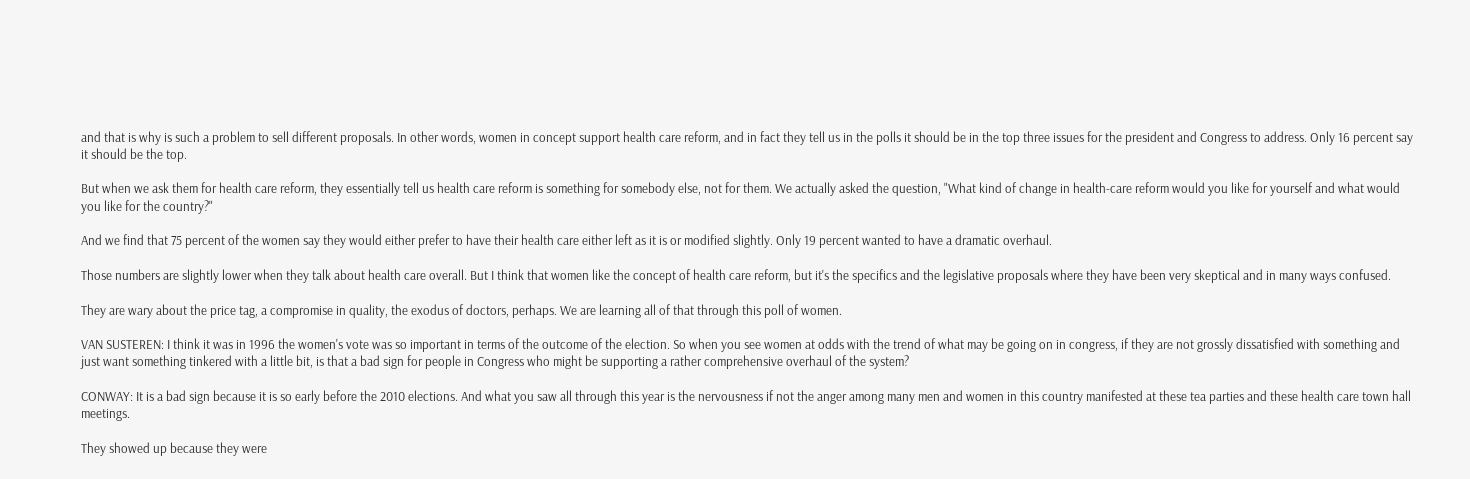and that is why is such a problem to sell different proposals. In other words, women in concept support health care reform, and in fact they tell us in the polls it should be in the top three issues for the president and Congress to address. Only 16 percent say it should be the top.

But when we ask them for health care reform, they essentially tell us health care reform is something for somebody else, not for them. We actually asked the question, "What kind of change in health-care reform would you like for yourself and what would you like for the country?"

And we find that 75 percent of the women say they would either prefer to have their health care either left as it is or modified slightly. Only 19 percent wanted to have a dramatic overhaul.

Those numbers are slightly lower when they talk about health care overall. But I think that women like the concept of health care reform, but it's the specifics and the legislative proposals where they have been very skeptical and in many ways confused.

They are wary about the price tag, a compromise in quality, the exodus of doctors, perhaps. We are learning all of that through this poll of women.

VAN SUSTEREN: I think it was in 1996 the women's vote was so important in terms of the outcome of the election. So when you see women at odds with the trend of what may be going on in congress, if they are not grossly dissatisfied with something and just want something tinkered with a little bit, is that a bad sign for people in Congress who might be supporting a rather comprehensive overhaul of the system?

CONWAY: It is a bad sign because it is so early before the 2010 elections. And what you saw all through this year is the nervousness if not the anger among many men and women in this country manifested at these tea parties and these health care town hall meetings.

They showed up because they were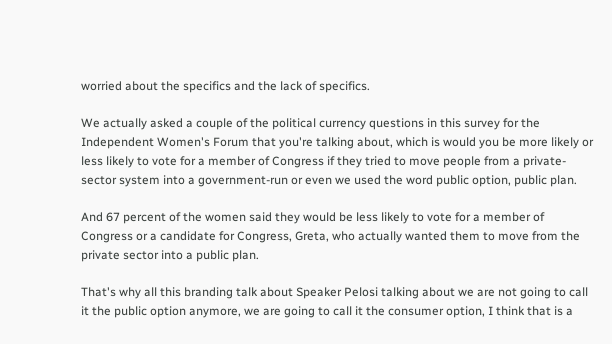worried about the specifics and the lack of specifics.

We actually asked a couple of the political currency questions in this survey for the Independent Women's Forum that you're talking about, which is would you be more likely or less likely to vote for a member of Congress if they tried to move people from a private-sector system into a government-run or even we used the word public option, public plan.

And 67 percent of the women said they would be less likely to vote for a member of Congress or a candidate for Congress, Greta, who actually wanted them to move from the private sector into a public plan.

That's why all this branding talk about Speaker Pelosi talking about we are not going to call it the public option anymore, we are going to call it the consumer option, I think that is a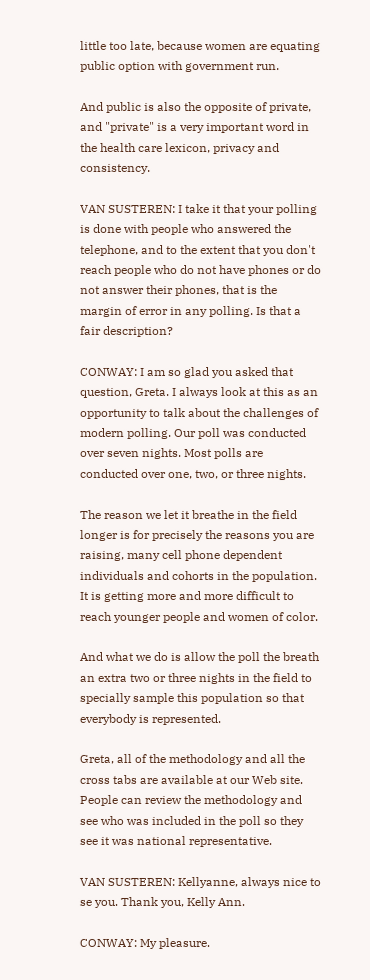little too late, because women are equating public option with government run.

And public is also the opposite of private, and "private" is a very important word in the health care lexicon, privacy and consistency.

VAN SUSTEREN: I take it that your polling is done with people who answered the telephone, and to the extent that you don't reach people who do not have phones or do not answer their phones, that is the margin of error in any polling. Is that a fair description?

CONWAY: I am so glad you asked that question, Greta. I always look at this as an opportunity to talk about the challenges of modern polling. Our poll was conducted over seven nights. Most polls are conducted over one, two, or three nights.

The reason we let it breathe in the field longer is for precisely the reasons you are raising, many cell phone dependent individuals and cohorts in the population. It is getting more and more difficult to reach younger people and women of color.

And what we do is allow the poll the breath an extra two or three nights in the field to specially sample this population so that everybody is represented.

Greta, all of the methodology and all the cross tabs are available at our Web site. People can review the methodology and see who was included in the poll so they see it was national representative.

VAN SUSTEREN: Kellyanne, always nice to se you. Thank you, Kelly Ann.

CONWAY: My pleasure.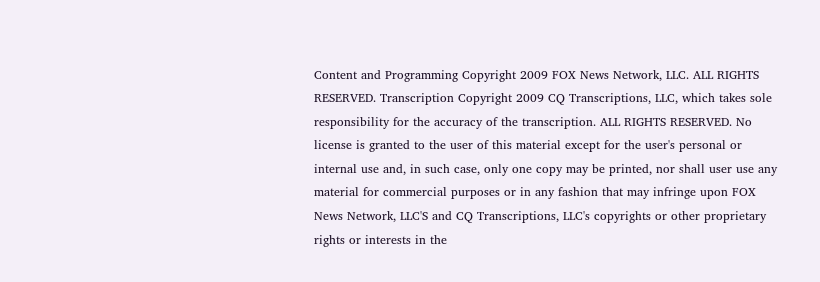Content and Programming Copyright 2009 FOX News Network, LLC. ALL RIGHTS RESERVED. Transcription Copyright 2009 CQ Transcriptions, LLC, which takes sole responsibility for the accuracy of the transcription. ALL RIGHTS RESERVED. No license is granted to the user of this material except for the user's personal or internal use and, in such case, only one copy may be printed, nor shall user use any material for commercial purposes or in any fashion that may infringe upon FOX News Network, LLC'S and CQ Transcriptions, LLC's copyrights or other proprietary rights or interests in the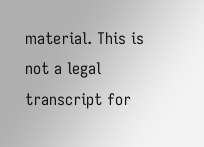material. This is not a legal transcript for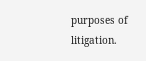purposes of litigation.